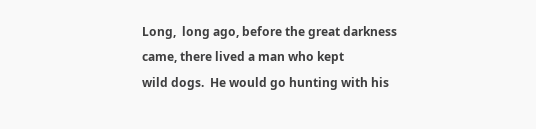Long,  long ago, before the great darkness came, there lived a man who kept
wild dogs.  He would go hunting with his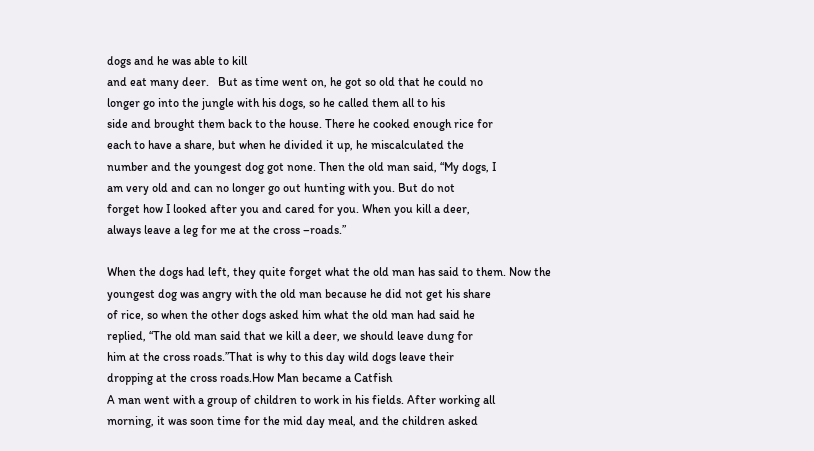dogs and he was able to kill
and eat many deer.   But as time went on, he got so old that he could no
longer go into the jungle with his dogs, so he called them all to his
side and brought them back to the house. There he cooked enough rice for
each to have a share, but when he divided it up, he miscalculated the
number and the youngest dog got none. Then the old man said, “My dogs, I
am very old and can no longer go out hunting with you. But do not
forget how I looked after you and cared for you. When you kill a deer,
always leave a leg for me at the cross –roads.”

When the dogs had left, they quite forget what the old man has said to them. Now the
youngest dog was angry with the old man because he did not get his share
of rice, so when the other dogs asked him what the old man had said he
replied, “The old man said that we kill a deer, we should leave dung for
him at the cross roads.”That is why to this day wild dogs leave their
dropping at the cross roads.How Man became a Catfish
A man went with a group of children to work in his fields. After working all
morning, it was soon time for the mid day meal, and the children asked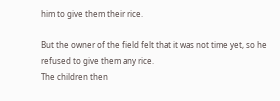him to give them their rice.

But the owner of the field felt that it was not time yet, so he refused to give them any rice.
The children then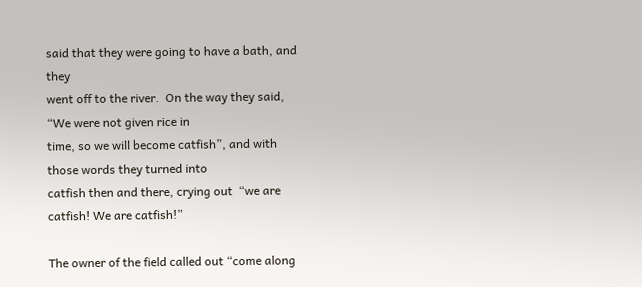said that they were going to have a bath, and they
went off to the river.  On the way they said, “We were not given rice in
time, so we will become catfish”, and with those words they turned into
catfish then and there, crying out  “we are catfish! We are catfish!”

The owner of the field called out “come along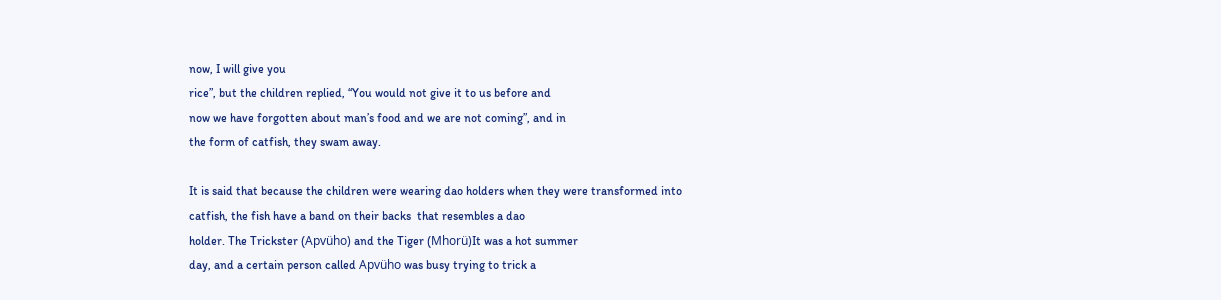now, I will give you
rice”, but the children replied, “You would not give it to us before and
now we have forgotten about man’s food and we are not coming”, and in
the form of catfish, they swam away.

It is said that because the children were wearing dao holders when they were transformed into
catfish, the fish have a band on their backs  that resembles a dao
holder. The Trickster (Apvüho) and the Tiger (Mhorü)It was a hot summer
day, and a certain person called Apvüho was busy trying to trick a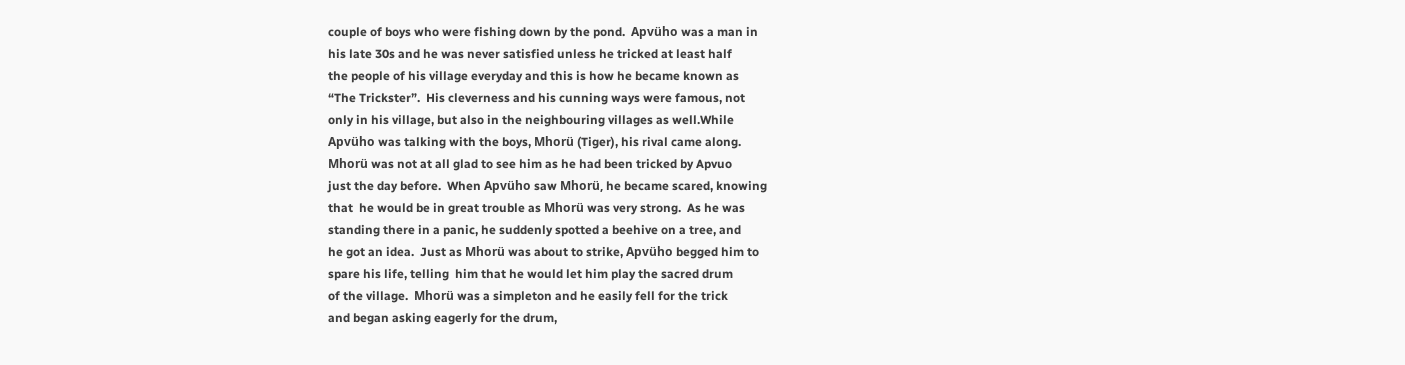couple of boys who were fishing down by the pond.  Apvüho was a man in
his late 30s and he was never satisfied unless he tricked at least half
the people of his village everyday and this is how he became known as
“The Trickster”.  His cleverness and his cunning ways were famous, not
only in his village, but also in the neighbouring villages as well.While
Apvüho was talking with the boys, Mhorü (Tiger), his rival came along.
Mhorü was not at all glad to see him as he had been tricked by Apvuo
just the day before.  When Apvüho saw Mhorü, he became scared, knowing
that  he would be in great trouble as Mhorü was very strong.  As he was
standing there in a panic, he suddenly spotted a beehive on a tree, and
he got an idea.  Just as Mhorü was about to strike, Apvüho begged him to
spare his life, telling  him that he would let him play the sacred drum
of the village.  Mhorü was a simpleton and he easily fell for the trick
and began asking eagerly for the drum,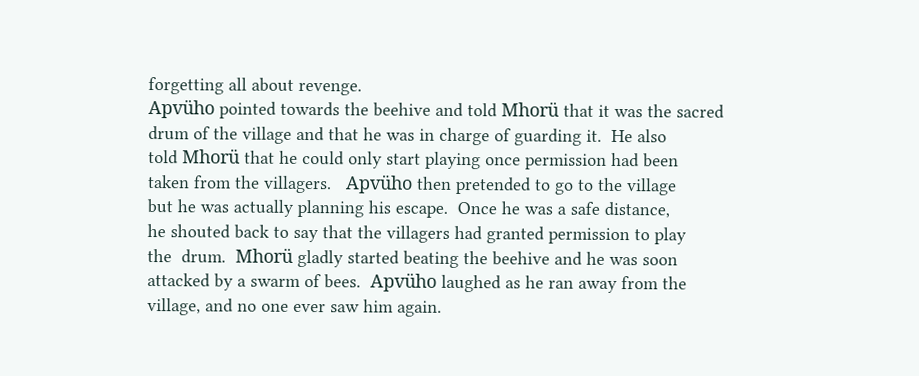forgetting all about revenge.
Apvüho pointed towards the beehive and told Mhorü that it was the sacred
drum of the village and that he was in charge of guarding it.  He also
told Mhorü that he could only start playing once permission had been
taken from the villagers.   Apvüho then pretended to go to the village
but he was actually planning his escape.  Once he was a safe distance,
he shouted back to say that the villagers had granted permission to play
the  drum.  Mhorü gladly started beating the beehive and he was soon
attacked by a swarm of bees.  Apvüho laughed as he ran away from the
village, and no one ever saw him again.